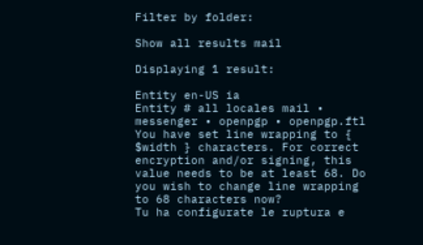Filter by folder:

Show all results mail

Displaying 1 result:

Entity en-US ia
Entity # all locales mail • messenger • openpgp • openpgp.ftl
You have set line wrapping to { $width } characters. For correct encryption and/or signing, this value needs to be at least 68. Do you wish to change line wrapping to 68 characters now?
Tu ha configurate le ruptura e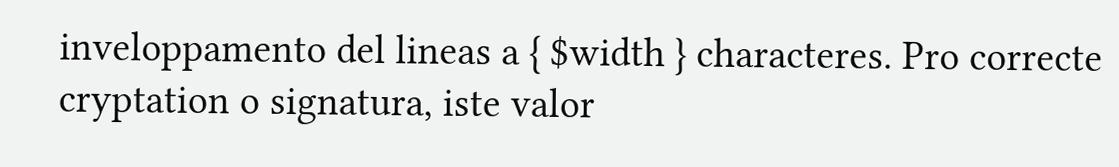inveloppamento del lineas a { $width } characteres. Pro correcte cryptation o signatura, iste valor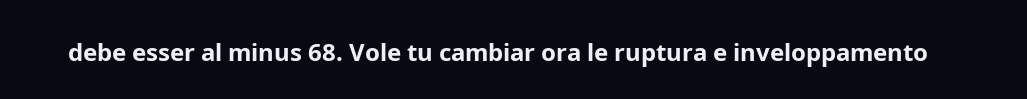debe esser al minus 68. Vole tu cambiar ora le ruptura e inveloppamento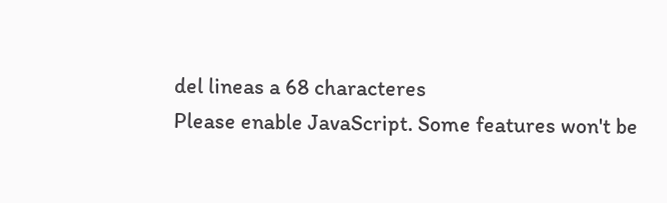del lineas a 68 characteres
Please enable JavaScript. Some features won't be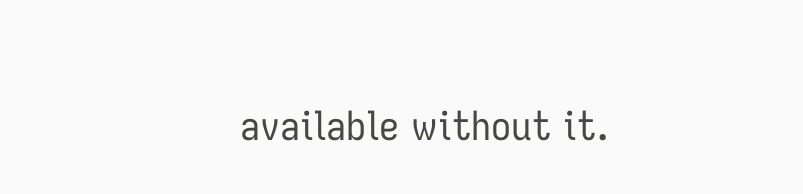available without it.